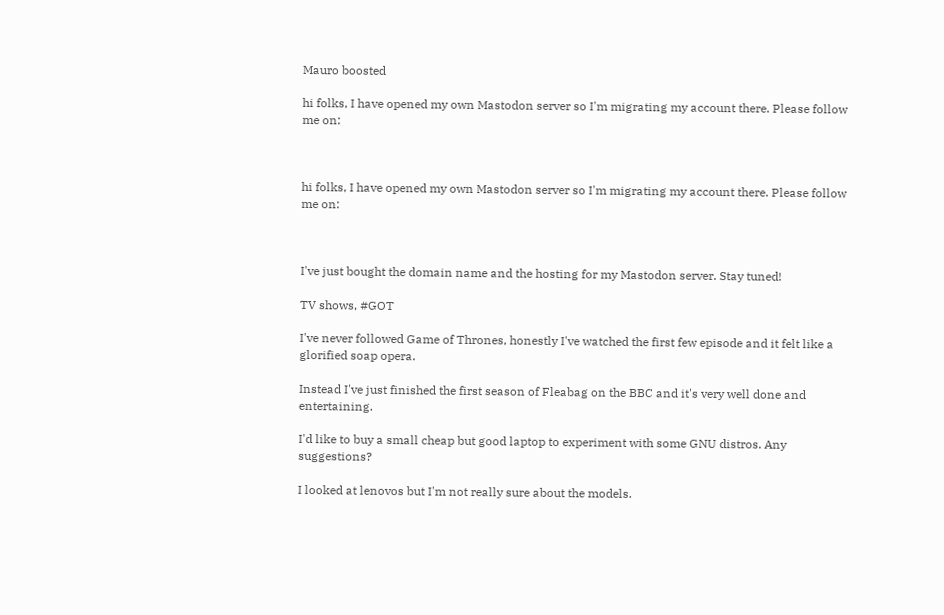Mauro boosted

hi folks, I have opened my own Mastodon server so I'm migrating my account there. Please follow me on:



hi folks, I have opened my own Mastodon server so I'm migrating my account there. Please follow me on:



I've just bought the domain name and the hosting for my Mastodon server. Stay tuned!

TV shows, #GOT

I've never followed Game of Thrones, honestly I've watched the first few episode and it felt like a glorified soap opera.

Instead I've just finished the first season of Fleabag on the BBC and it's very well done and entertaining.

I'd like to buy a small cheap but good laptop to experiment with some GNU distros. Any suggestions?

I looked at lenovos but I'm not really sure about the models.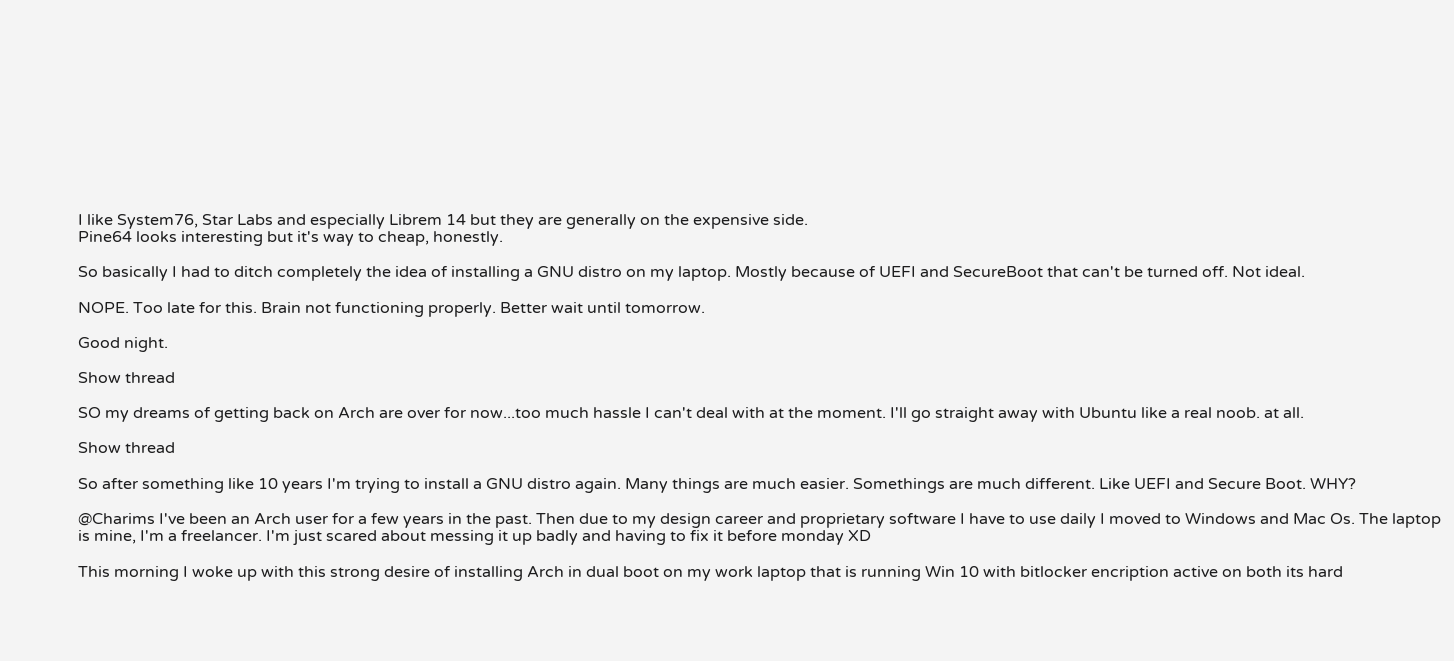I like System76, Star Labs and especially Librem 14 but they are generally on the expensive side.
Pine64 looks interesting but it's way to cheap, honestly.

So basically I had to ditch completely the idea of installing a GNU distro on my laptop. Mostly because of UEFI and SecureBoot that can't be turned off. Not ideal.

NOPE. Too late for this. Brain not functioning properly. Better wait until tomorrow.

Good night.

Show thread

SO my dreams of getting back on Arch are over for now...too much hassle I can't deal with at the moment. I'll go straight away with Ubuntu like a real noob. at all.

Show thread

So after something like 10 years I'm trying to install a GNU distro again. Many things are much easier. Somethings are much different. Like UEFI and Secure Boot. WHY?

@Charims I've been an Arch user for a few years in the past. Then due to my design career and proprietary software I have to use daily I moved to Windows and Mac Os. The laptop is mine, I'm a freelancer. I'm just scared about messing it up badly and having to fix it before monday XD

This morning I woke up with this strong desire of installing Arch in dual boot on my work laptop that is running Win 10 with bitlocker encription active on both its hard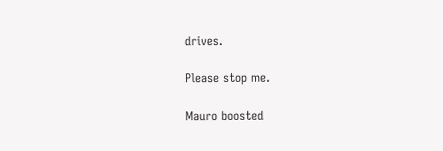drives.

Please stop me.

Mauro boosted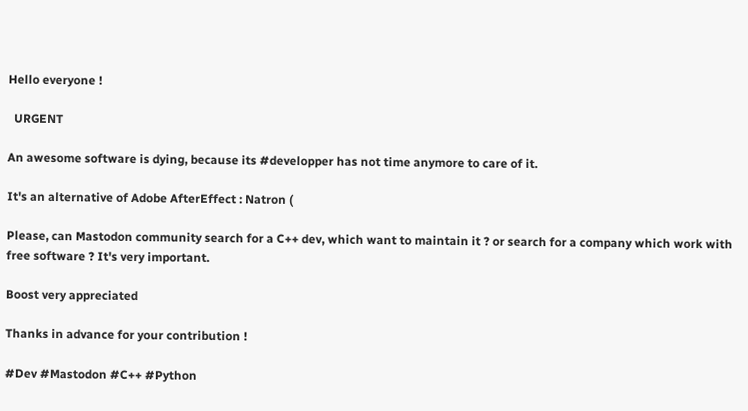Hello everyone !

  URGENT

An awesome software is dying, because its #developper has not time anymore to care of it.

It's an alternative of Adobe AfterEffect : Natron (

Please, can Mastodon community search for a C++ dev, which want to maintain it ? or search for a company which work with free software ? It's very important.

Boost very appreciated

Thanks in advance for your contribution !

#Dev #Mastodon #C++ #Python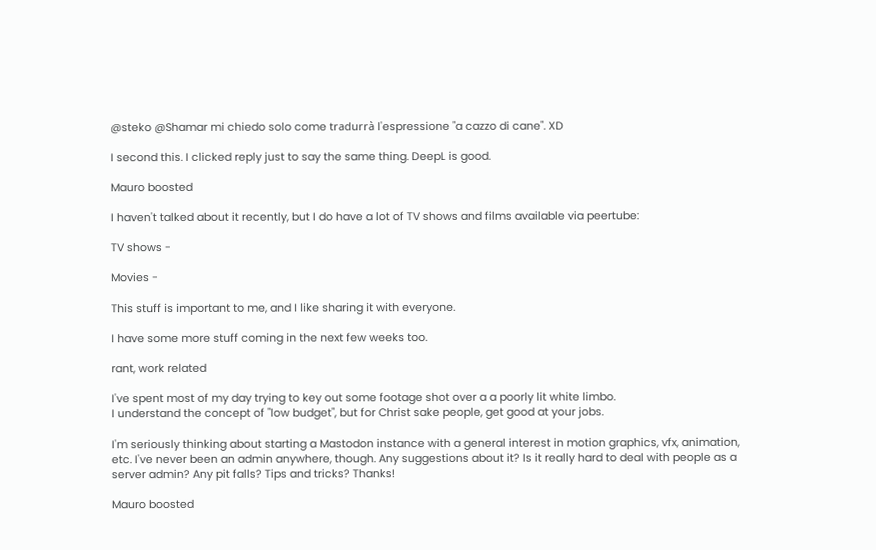@steko @Shamar mi chiedo solo come tradurrà l'espressione "a cazzo di cane". XD

I second this. I clicked reply just to say the same thing. DeepL is good.

Mauro boosted

I haven't talked about it recently, but I do have a lot of TV shows and films available via peertube:

TV shows -

Movies -

This stuff is important to me, and I like sharing it with everyone.

I have some more stuff coming in the next few weeks too.

rant, work related

I've spent most of my day trying to key out some footage shot over a a poorly lit white limbo.
I understand the concept of "low budget", but for Christ sake people, get good at your jobs.

I'm seriously thinking about starting a Mastodon instance with a general interest in motion graphics, vfx, animation, etc. I've never been an admin anywhere, though. Any suggestions about it? Is it really hard to deal with people as a server admin? Any pit falls? Tips and tricks? Thanks!

Mauro boosted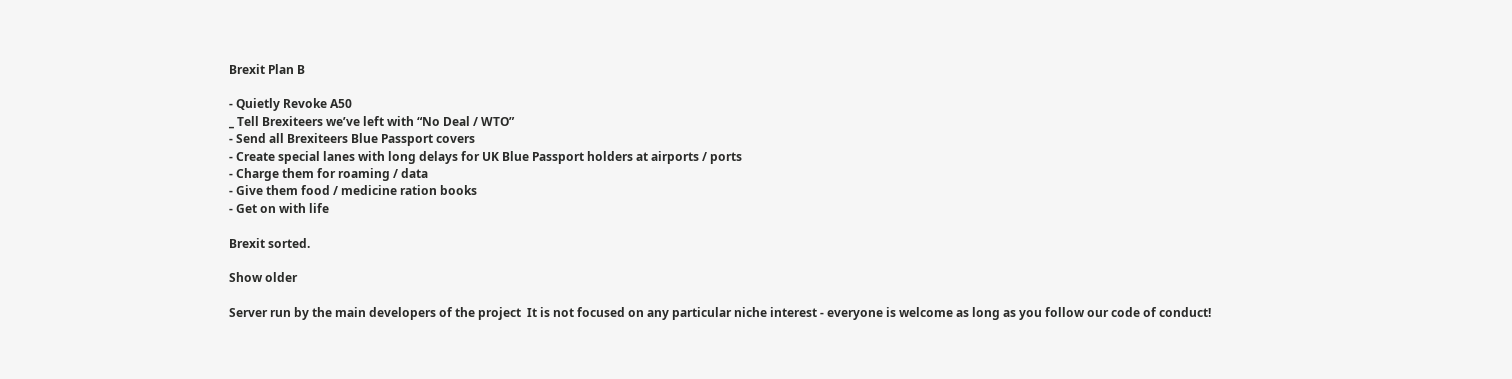Brexit Plan B

- Quietly Revoke A50
_ Tell Brexiteers we’ve left with “No Deal / WTO”
- Send all Brexiteers Blue Passport covers
- Create special lanes with long delays for UK Blue Passport holders at airports / ports
- Charge them for roaming / data
- Give them food / medicine ration books
- Get on with life

Brexit sorted.

Show older

Server run by the main developers of the project  It is not focused on any particular niche interest - everyone is welcome as long as you follow our code of conduct!